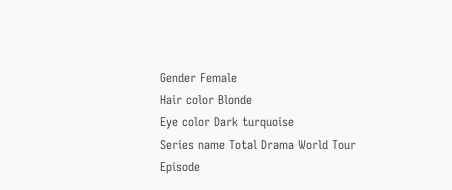Gender Female
Hair color Blonde
Eye color Dark turquoise
Series name Total Drama World Tour
Episode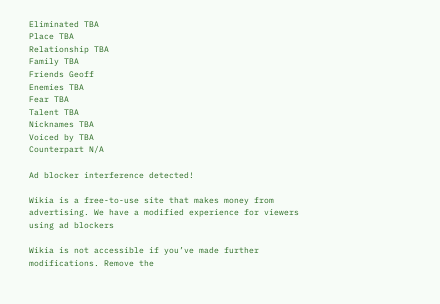Eliminated TBA
Place TBA
Relationship TBA
Family TBA
Friends Geoff
Enemies TBA
Fear TBA
Talent TBA
Nicknames TBA
Voiced by TBA
Counterpart N/A

Ad blocker interference detected!

Wikia is a free-to-use site that makes money from advertising. We have a modified experience for viewers using ad blockers

Wikia is not accessible if you’ve made further modifications. Remove the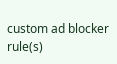custom ad blocker rule(s)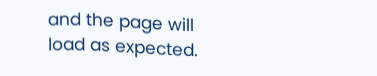and the page will load as expected.